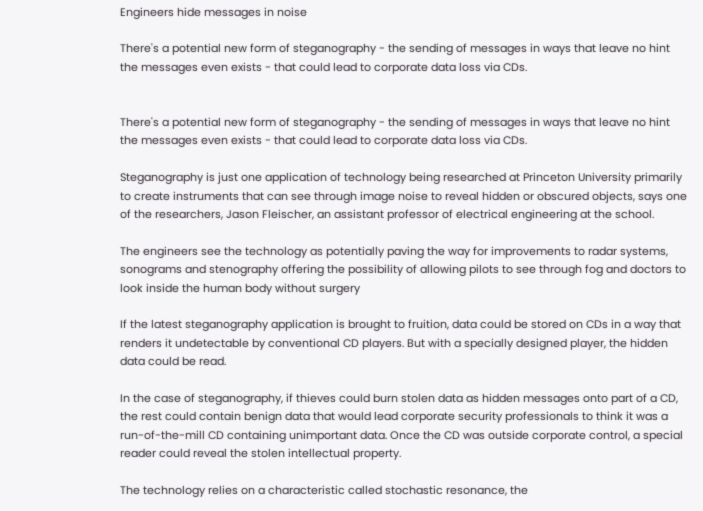Engineers hide messages in noise

There's a potential new form of steganography - the sending of messages in ways that leave no hint the messages even exists - that could lead to corporate data loss via CDs.


There's a potential new form of steganography - the sending of messages in ways that leave no hint the messages even exists - that could lead to corporate data loss via CDs.

Steganography is just one application of technology being researched at Princeton University primarily to create instruments that can see through image noise to reveal hidden or obscured objects, says one of the researchers, Jason Fleischer, an assistant professor of electrical engineering at the school.

The engineers see the technology as potentially paving the way for improvements to radar systems, sonograms and stenography offering the possibility of allowing pilots to see through fog and doctors to look inside the human body without surgery

If the latest steganography application is brought to fruition, data could be stored on CDs in a way that renders it undetectable by conventional CD players. But with a specially designed player, the hidden data could be read.

In the case of steganography, if thieves could burn stolen data as hidden messages onto part of a CD, the rest could contain benign data that would lead corporate security professionals to think it was a run-of-the-mill CD containing unimportant data. Once the CD was outside corporate control, a special reader could reveal the stolen intellectual property.

The technology relies on a characteristic called stochastic resonance, the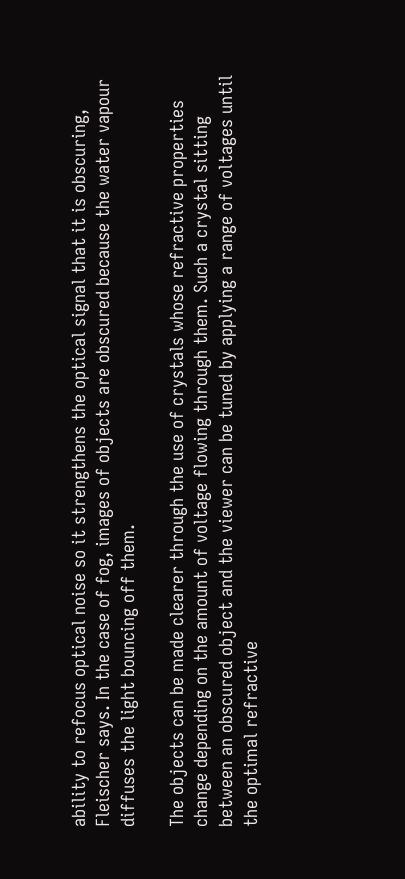ability to refocus optical noise so it strengthens the optical signal that it is obscuring, Fleischer says. In the case of fog, images of objects are obscured because the water vapour diffuses the light bouncing off them.

The objects can be made clearer through the use of crystals whose refractive properties change depending on the amount of voltage flowing through them. Such a crystal sitting between an obscured object and the viewer can be tuned by applying a range of voltages until the optimal refractive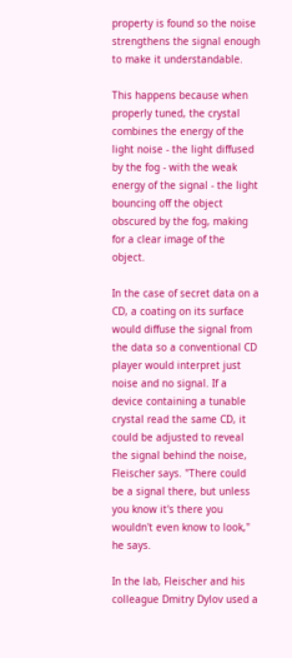property is found so the noise strengthens the signal enough to make it understandable.

This happens because when properly tuned, the crystal combines the energy of the light noise - the light diffused by the fog - with the weak energy of the signal - the light bouncing off the object obscured by the fog, making for a clear image of the object.

In the case of secret data on a CD, a coating on its surface would diffuse the signal from the data so a conventional CD player would interpret just noise and no signal. If a device containing a tunable crystal read the same CD, it could be adjusted to reveal the signal behind the noise, Fleischer says. "There could be a signal there, but unless you know it's there you wouldn't even know to look," he says.

In the lab, Fleischer and his colleague Dmitry Dylov used a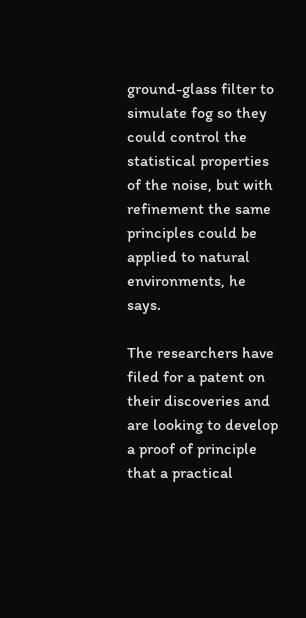ground-glass filter to simulate fog so they could control the statistical properties of the noise, but with refinement the same principles could be applied to natural environments, he says.

The researchers have filed for a patent on their discoveries and are looking to develop a proof of principle that a practical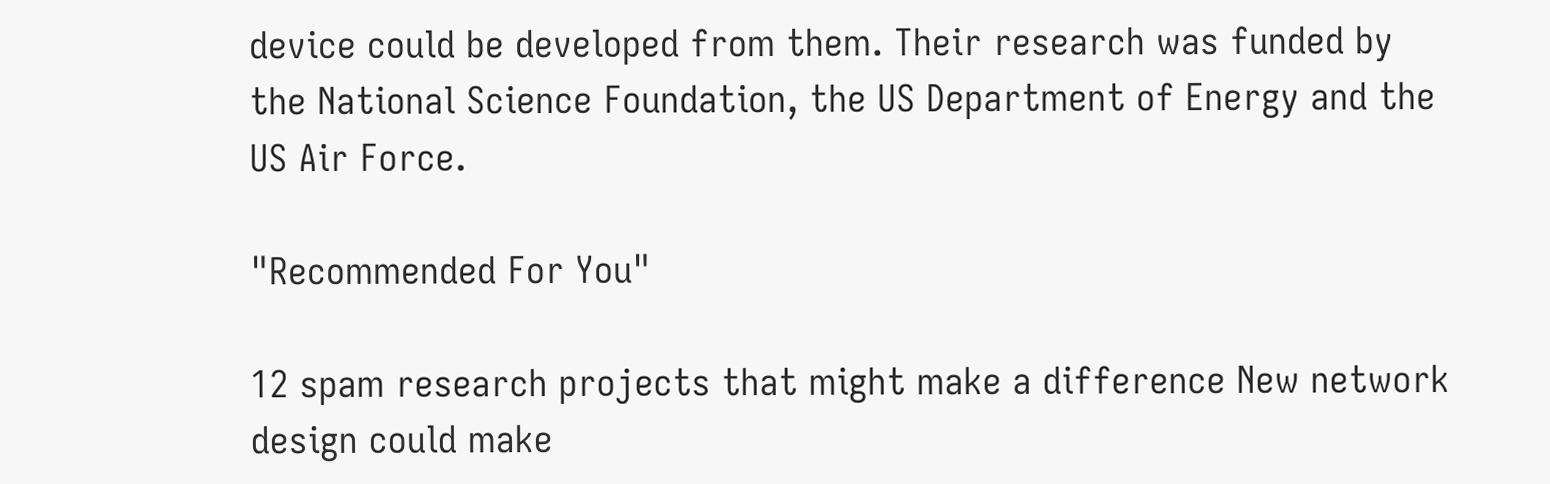device could be developed from them. Their research was funded by the National Science Foundation, the US Department of Energy and the US Air Force.

"Recommended For You"

12 spam research projects that might make a difference New network design could make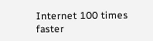Internet 100 times faster